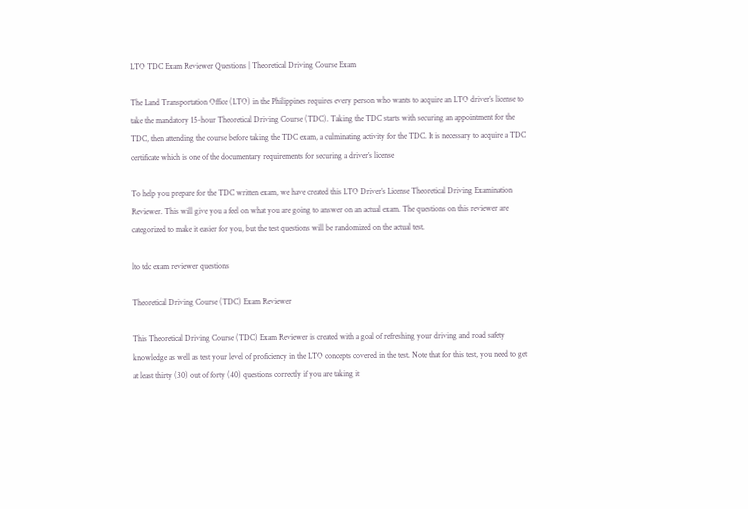LTO TDC Exam Reviewer Questions | Theoretical Driving Course Exam

The Land Transportation Office (LTO) in the Philippines requires every person who wants to acquire an LTO driver’s license to take the mandatory 15-hour Theoretical Driving Course (TDC). Taking the TDC starts with securing an appointment for the TDC, then attending the course before taking the TDC exam, a culminating activity for the TDC. It is necessary to acquire a TDC certificate which is one of the documentary requirements for securing a driver’s license

To help you prepare for the TDC written exam, we have created this LTO Driver’s License Theoretical Driving Examination Reviewer. This will give you a feel on what you are going to answer on an actual exam. The questions on this reviewer are categorized to make it easier for you, but the test questions will be randomized on the actual test.

lto tdc exam reviewer questions

Theoretical Driving Course (TDC) Exam Reviewer

This Theoretical Driving Course (TDC) Exam Reviewer is created with a goal of refreshing your driving and road safety knowledge as well as test your level of proficiency in the LTO concepts covered in the test. Note that for this test, you need to get at least thirty (30) out of forty (40) questions correctly if you are taking it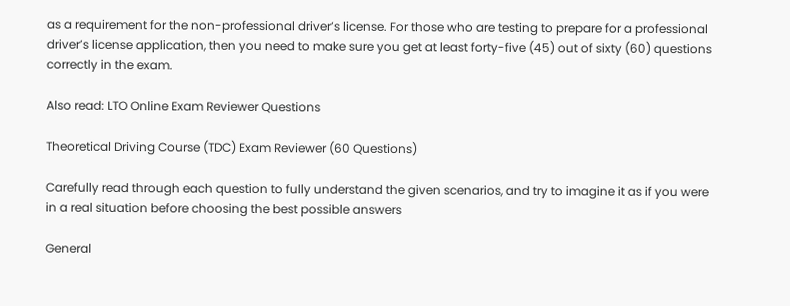as a requirement for the non-professional driver’s license. For those who are testing to prepare for a professional driver’s license application, then you need to make sure you get at least forty-five (45) out of sixty (60) questions correctly in the exam.

Also read: LTO Online Exam Reviewer Questions

Theoretical Driving Course (TDC) Exam Reviewer (60 Questions)

Carefully read through each question to fully understand the given scenarios, and try to imagine it as if you were in a real situation before choosing the best possible answers

General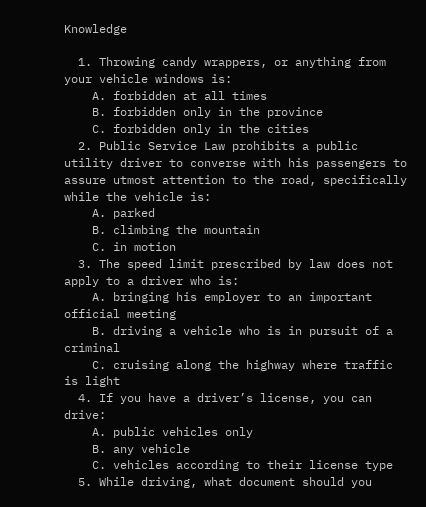Knowledge

  1. Throwing candy wrappers, or anything from your vehicle windows is:
    A. forbidden at all times
    B. forbidden only in the province
    C. forbidden only in the cities
  2. Public Service Law prohibits a public utility driver to converse with his passengers to assure utmost attention to the road, specifically while the vehicle is:
    A. parked
    B. climbing the mountain
    C. in motion
  3. The speed limit prescribed by law does not apply to a driver who is:
    A. bringing his employer to an important official meeting
    B. driving a vehicle who is in pursuit of a criminal
    C. cruising along the highway where traffic is light
  4. If you have a driver’s license, you can drive:
    A. public vehicles only
    B. any vehicle
    C. vehicles according to their license type
  5. While driving, what document should you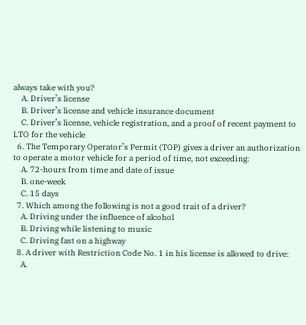always take with you?
    A. Driver’s license
    B. Driver’s license and vehicle insurance document
    C. Driver’s license, vehicle registration, and a proof of recent payment to LTO for the vehicle
  6. The Temporary Operator’s Permit (TOP) gives a driver an authorization to operate a motor vehicle for a period of time, not exceeding:
    A. 72-hours from time and date of issue
    B. one-week
    C. 15 days
  7. Which among the following is not a good trait of a driver?
    A. Driving under the influence of alcohol
    B. Driving while listening to music
    C. Driving fast on a highway
  8. A driver with Restriction Code No. 1 in his license is allowed to drive:
    A.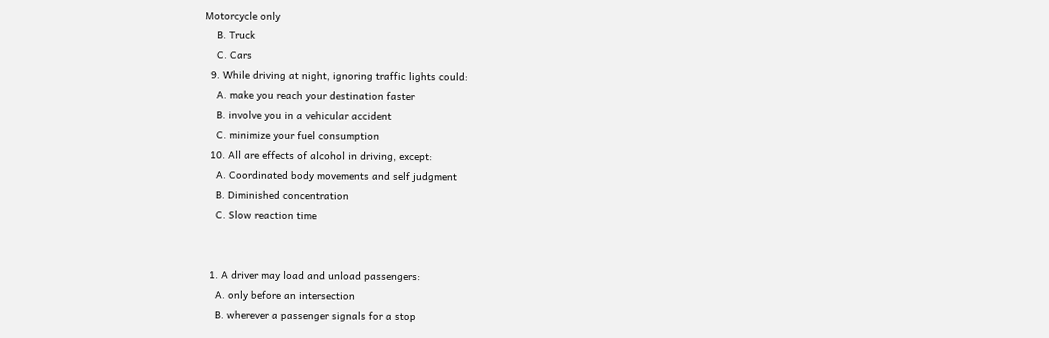Motorcycle only
    B. Truck
    C. Cars
  9. While driving at night, ignoring traffic lights could:
    A. make you reach your destination faster
    B. involve you in a vehicular accident
    C. minimize your fuel consumption
  10. All are effects of alcohol in driving, except:
    A. Coordinated body movements and self judgment
    B. Diminished concentration
    C. Slow reaction time


  1. A driver may load and unload passengers:
    A. only before an intersection
    B. wherever a passenger signals for a stop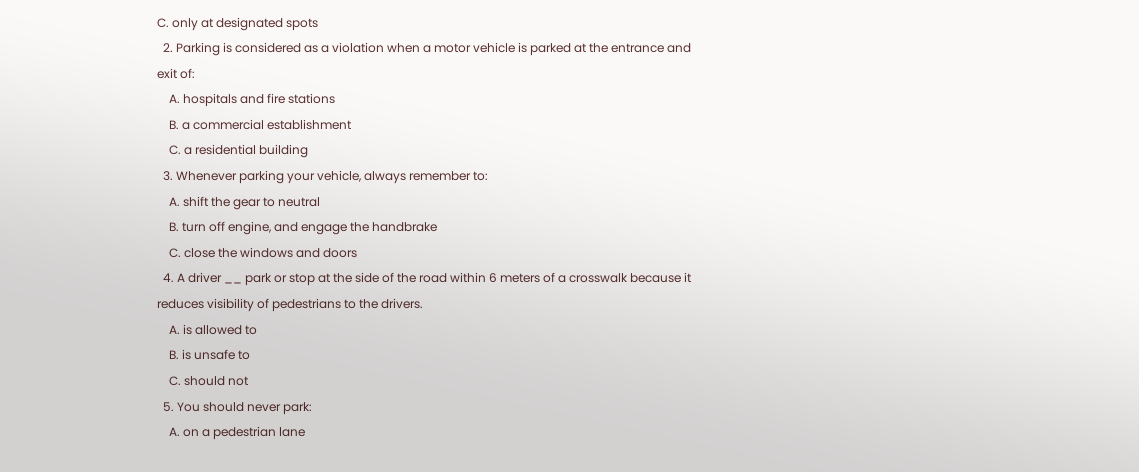C. only at designated spots
  2. Parking is considered as a violation when a motor vehicle is parked at the entrance and exit of:
    A. hospitals and fire stations
    B. a commercial establishment
    C. a residential building
  3. Whenever parking your vehicle, always remember to:
    A. shift the gear to neutral
    B. turn off engine, and engage the handbrake
    C. close the windows and doors
  4. A driver __ park or stop at the side of the road within 6 meters of a crosswalk because it reduces visibility of pedestrians to the drivers.
    A. is allowed to
    B. is unsafe to
    C. should not
  5. You should never park:
    A. on a pedestrian lane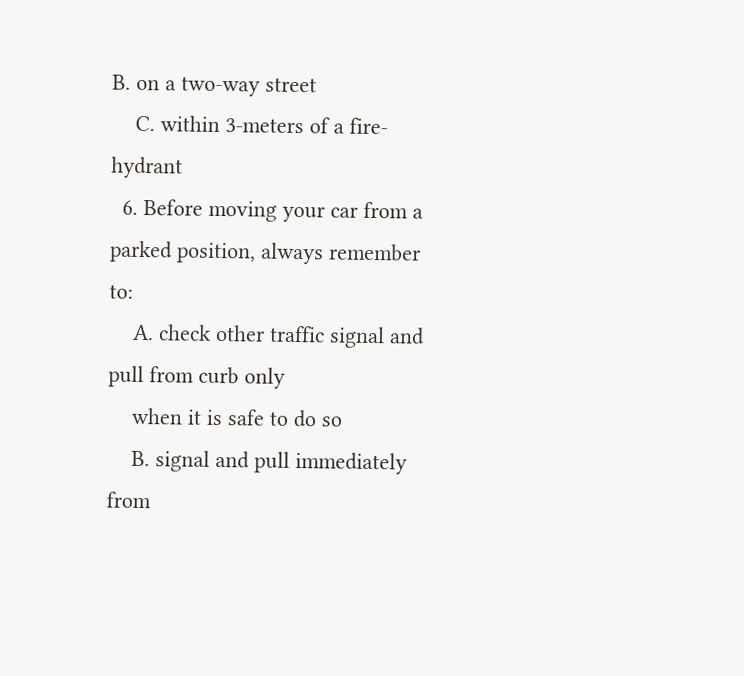B. on a two-way street
    C. within 3-meters of a fire-hydrant
  6. Before moving your car from a parked position, always remember to:
    A. check other traffic signal and pull from curb only
    when it is safe to do so
    B. signal and pull immediately from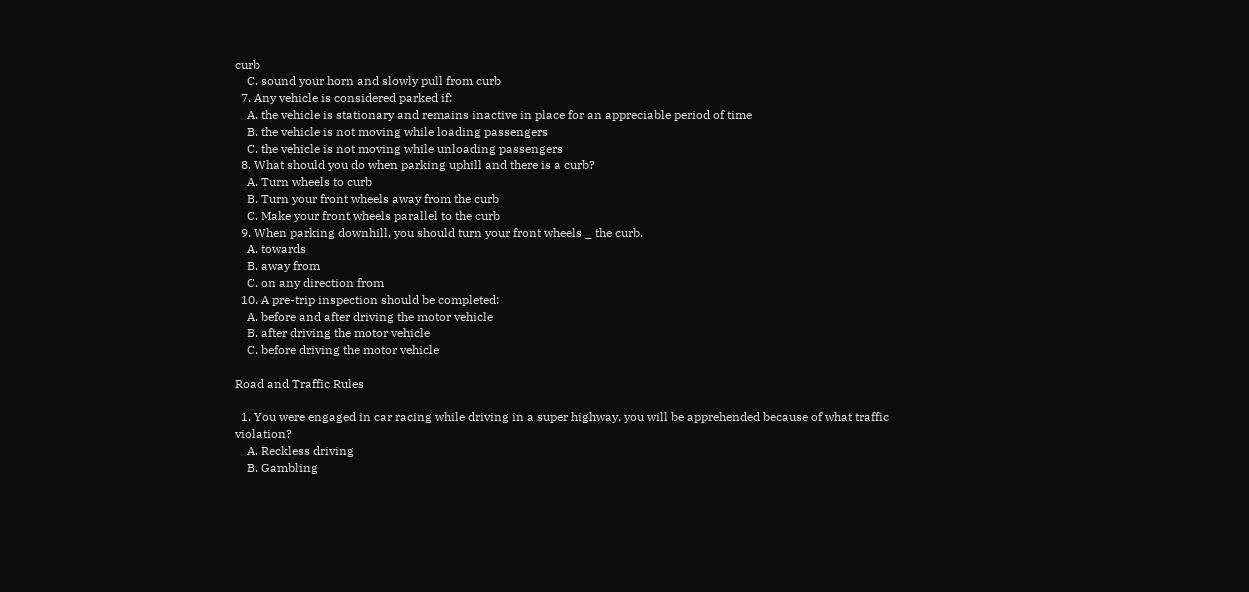curb
    C. sound your horn and slowly pull from curb
  7. Any vehicle is considered parked if:
    A. the vehicle is stationary and remains inactive in place for an appreciable period of time
    B. the vehicle is not moving while loading passengers
    C. the vehicle is not moving while unloading passengers
  8. What should you do when parking uphill and there is a curb?
    A. Turn wheels to curb
    B. Turn your front wheels away from the curb
    C. Make your front wheels parallel to the curb
  9. When parking downhill, you should turn your front wheels _ the curb.
    A. towards
    B. away from
    C. on any direction from
  10. A pre-trip inspection should be completed:
    A. before and after driving the motor vehicle
    B. after driving the motor vehicle
    C. before driving the motor vehicle

Road and Traffic Rules

  1. You were engaged in car racing while driving in a super highway, you will be apprehended because of what traffic violation?
    A. Reckless driving
    B. Gambling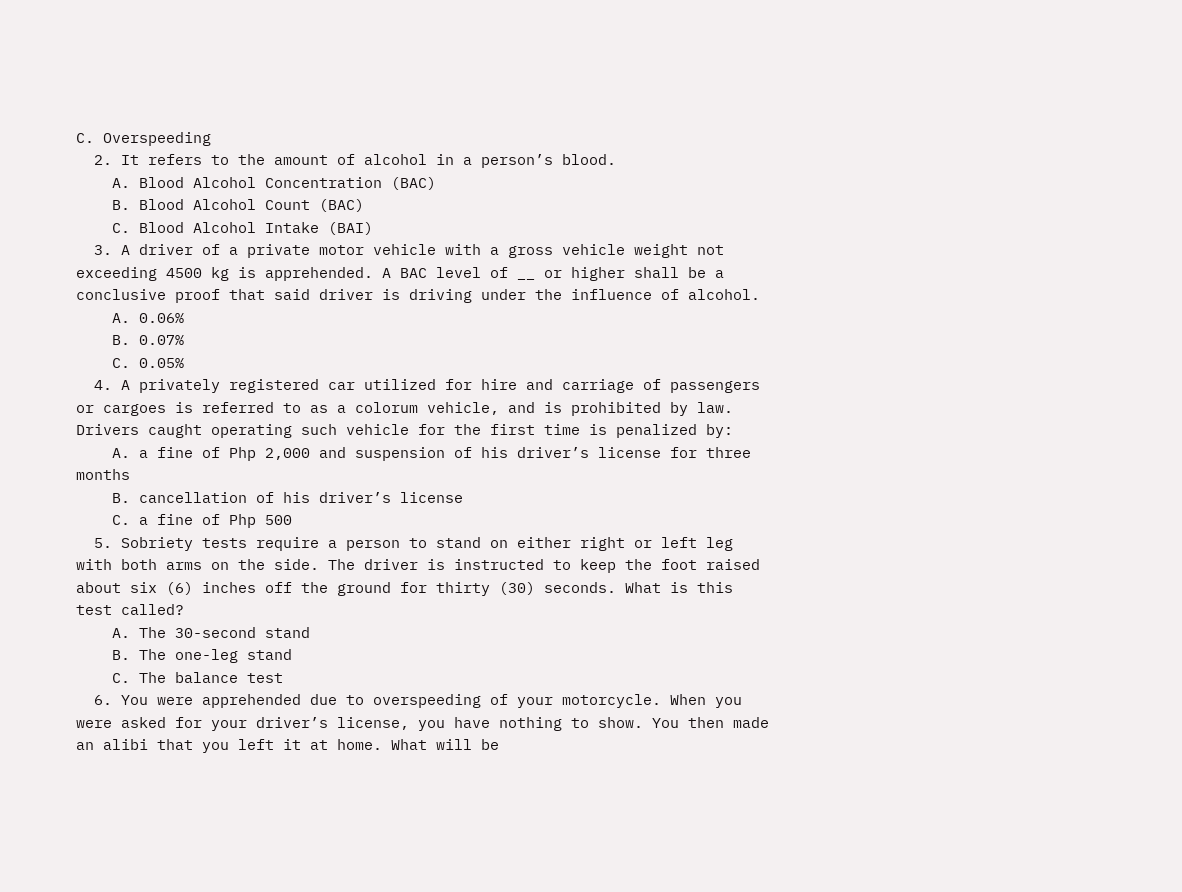C. Overspeeding
  2. It refers to the amount of alcohol in a person’s blood.
    A. Blood Alcohol Concentration (BAC)
    B. Blood Alcohol Count (BAC)
    C. Blood Alcohol Intake (BAI)
  3. A driver of a private motor vehicle with a gross vehicle weight not exceeding 4500 kg is apprehended. A BAC level of __ or higher shall be a conclusive proof that said driver is driving under the influence of alcohol.
    A. 0.06%
    B. 0.07%
    C. 0.05%
  4. A privately registered car utilized for hire and carriage of passengers or cargoes is referred to as a colorum vehicle, and is prohibited by law. Drivers caught operating such vehicle for the first time is penalized by:
    A. a fine of Php 2,000 and suspension of his driver’s license for three months
    B. cancellation of his driver’s license
    C. a fine of Php 500
  5. Sobriety tests require a person to stand on either right or left leg with both arms on the side. The driver is instructed to keep the foot raised about six (6) inches off the ground for thirty (30) seconds. What is this test called?
    A. The 30-second stand
    B. The one-leg stand
    C. The balance test
  6. You were apprehended due to overspeeding of your motorcycle. When you were asked for your driver’s license, you have nothing to show. You then made an alibi that you left it at home. What will be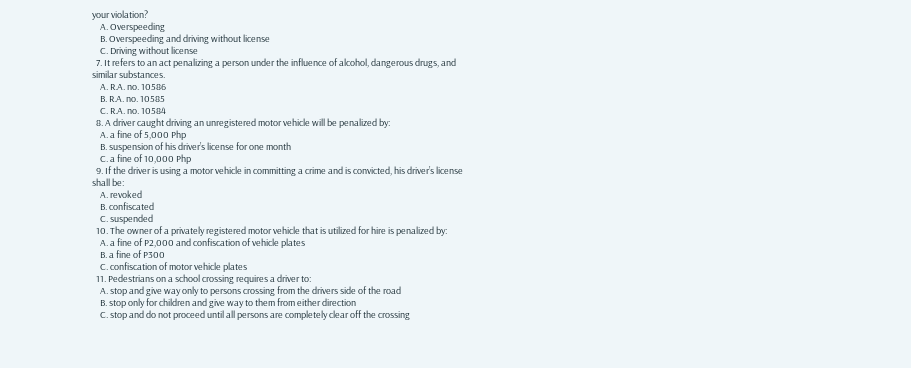your violation?
    A. Overspeeding
    B. Overspeeding and driving without license
    C. Driving without license
  7. It refers to an act penalizing a person under the influence of alcohol, dangerous drugs, and similar substances.
    A. R.A. no. 10586
    B. R.A. no. 10585
    C. R.A. no. 10584
  8. A driver caught driving an unregistered motor vehicle will be penalized by:
    A. a fine of 5,000 Php
    B. suspension of his driver’s license for one month
    C. a fine of 10,000 Php
  9. If the driver is using a motor vehicle in committing a crime and is convicted, his driver’s license shall be:
    A. revoked
    B. confiscated
    C. suspended
  10. The owner of a privately registered motor vehicle that is utilized for hire is penalized by:
    A. a fine of P2,000 and confiscation of vehicle plates
    B. a fine of P300
    C. confiscation of motor vehicle plates
  11. Pedestrians on a school crossing requires a driver to:
    A. stop and give way only to persons crossing from the drivers side of the road
    B. stop only for children and give way to them from either direction
    C. stop and do not proceed until all persons are completely clear off the crossing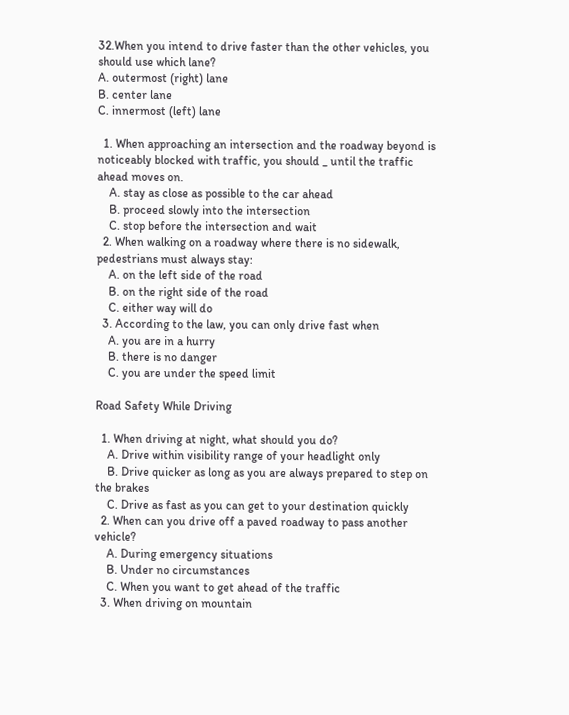32.When you intend to drive faster than the other vehicles, you should use which lane?
A. outermost (right) lane
B. center lane
C. innermost (left) lane

  1. When approaching an intersection and the roadway beyond is noticeably blocked with traffic, you should _ until the traffic ahead moves on.
    A. stay as close as possible to the car ahead
    B. proceed slowly into the intersection
    C. stop before the intersection and wait
  2. When walking on a roadway where there is no sidewalk, pedestrians must always stay:
    A. on the left side of the road
    B. on the right side of the road
    C. either way will do
  3. According to the law, you can only drive fast when
    A. you are in a hurry
    B. there is no danger
    C. you are under the speed limit

Road Safety While Driving

  1. When driving at night, what should you do?
    A. Drive within visibility range of your headlight only
    B. Drive quicker as long as you are always prepared to step on the brakes
    C. Drive as fast as you can get to your destination quickly
  2. When can you drive off a paved roadway to pass another vehicle?
    A. During emergency situations
    B. Under no circumstances
    C. When you want to get ahead of the traffic
  3. When driving on mountain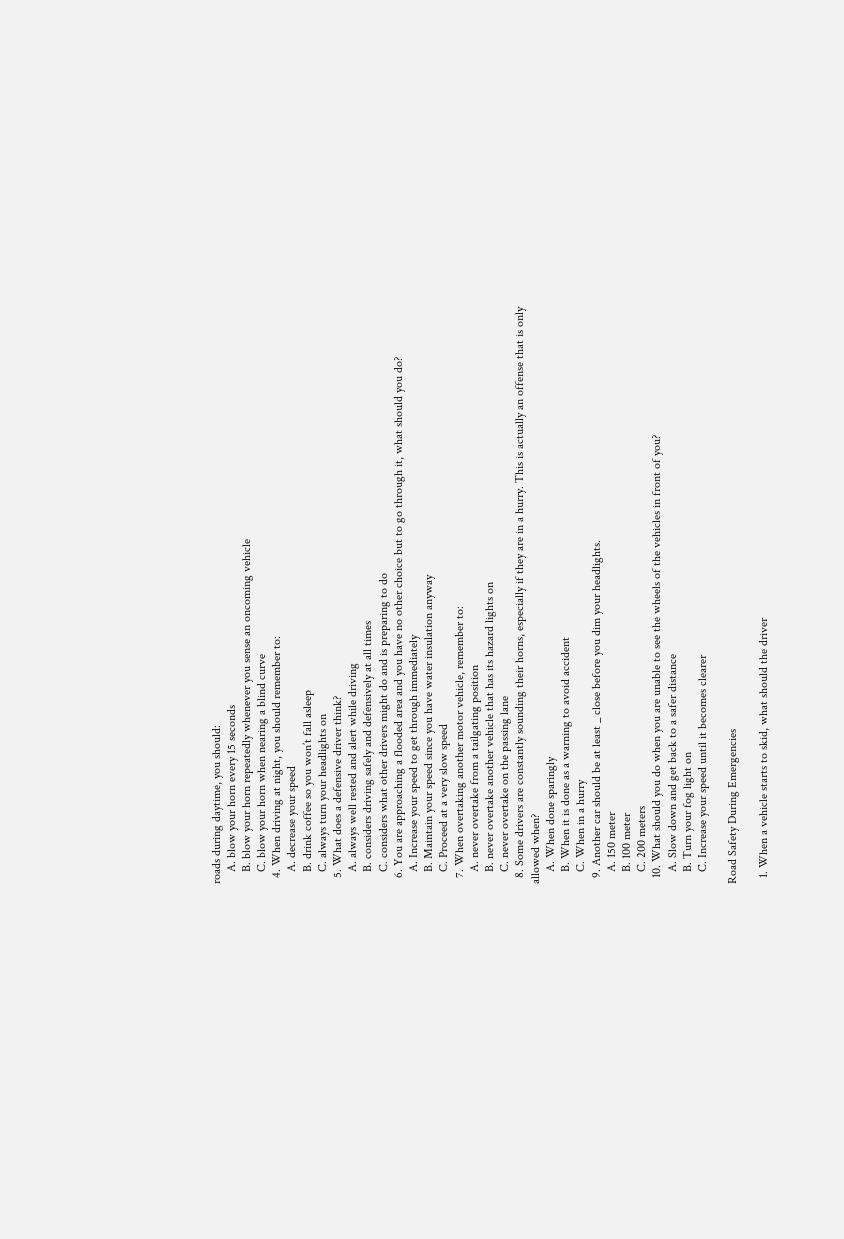roads during daytime, you should:
    A. blow your horn every 15 seconds
    B. blow your horn repeatedly whenever you sense an oncoming vehicle
    C. blow your horn when nearing a blind curve
  4. When driving at night, you should remember to:
    A. decrease your speed
    B. drink coffee so you won’t fall asleep
    C. always turn your headlights on
  5. What does a defensive driver think?
    A. always well rested and alert while driving
    B. considers driving safely and defensively at all times
    C. considers what other drivers might do and is preparing to do
  6. You are approaching a flooded area and you have no other choice but to go through it, what should you do?
    A. Increase your speed to get through immediately
    B. Maintain your speed since you have water insulation anyway
    C. Proceed at a very slow speed
  7. When overtaking another motor vehicle, remember to:
    A. never overtake from a tailgating position
    B. never overtake another vehicle that has its hazard lights on
    C. never overtake on the passing lane
  8. Some drivers are constantly sounding their horns, especially if they are in a hurry. This is actually an offense that is only allowed when?
    A. When done sparingly
    B. When it is done as a warning to avoid accident
    C. When in a hurry
  9. Another car should be at least _ close before you dim your headlights.
    A. 150 meter
    B. 100 meter
    C. 200 meters
  10. What should you do when you are unable to see the wheels of the vehicles in front of you?
    A. Slow down and get back to a safer distance
    B. Turn your fog light on
    C. Increase your speed until it becomes clearer

Road Safety During Emergencies

  1. When a vehicle starts to skid, what should the driver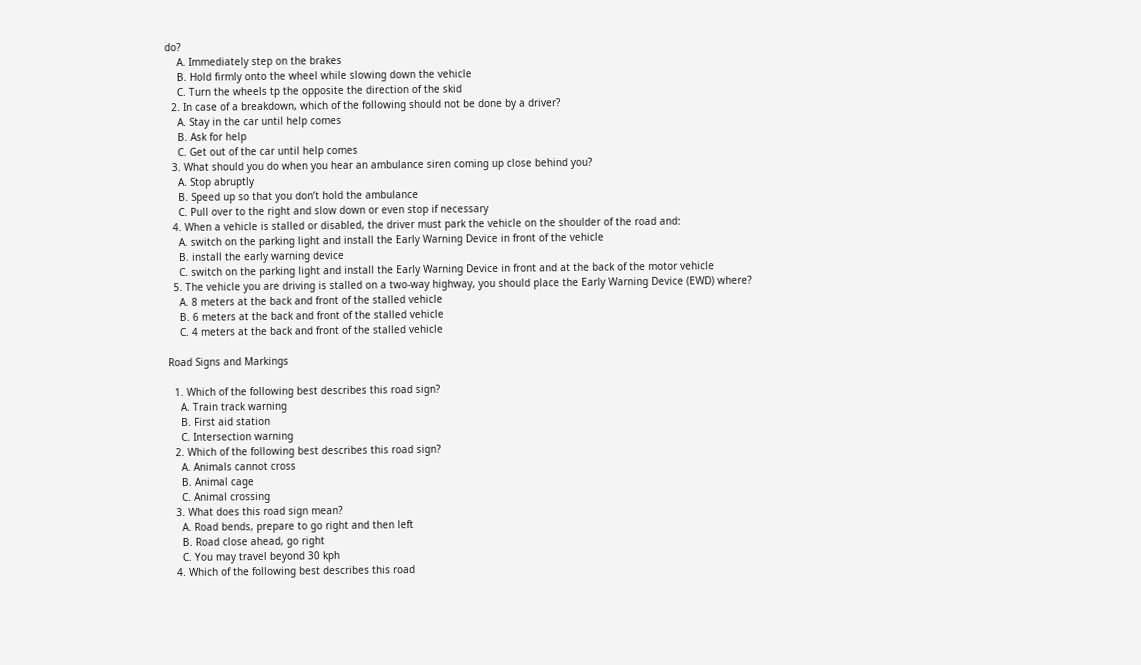do?
    A. Immediately step on the brakes
    B. Hold firmly onto the wheel while slowing down the vehicle
    C. Turn the wheels tp the opposite the direction of the skid
  2. In case of a breakdown, which of the following should not be done by a driver?
    A. Stay in the car until help comes
    B. Ask for help
    C. Get out of the car until help comes
  3. What should you do when you hear an ambulance siren coming up close behind you?
    A. Stop abruptly
    B. Speed up so that you don’t hold the ambulance
    C. Pull over to the right and slow down or even stop if necessary
  4. When a vehicle is stalled or disabled, the driver must park the vehicle on the shoulder of the road and:
    A. switch on the parking light and install the Early Warning Device in front of the vehicle
    B. install the early warning device
    C. switch on the parking light and install the Early Warning Device in front and at the back of the motor vehicle
  5. The vehicle you are driving is stalled on a two-way highway, you should place the Early Warning Device (EWD) where?
    A. 8 meters at the back and front of the stalled vehicle
    B. 6 meters at the back and front of the stalled vehicle
    C. 4 meters at the back and front of the stalled vehicle

Road Signs and Markings

  1. Which of the following best describes this road sign?
    A. Train track warning
    B. First aid station
    C. Intersection warning
  2. Which of the following best describes this road sign?
    A. Animals cannot cross
    B. Animal cage
    C. Animal crossing
  3. What does this road sign mean?
    A. Road bends, prepare to go right and then left
    B. Road close ahead, go right
    C. You may travel beyond 30 kph
  4. Which of the following best describes this road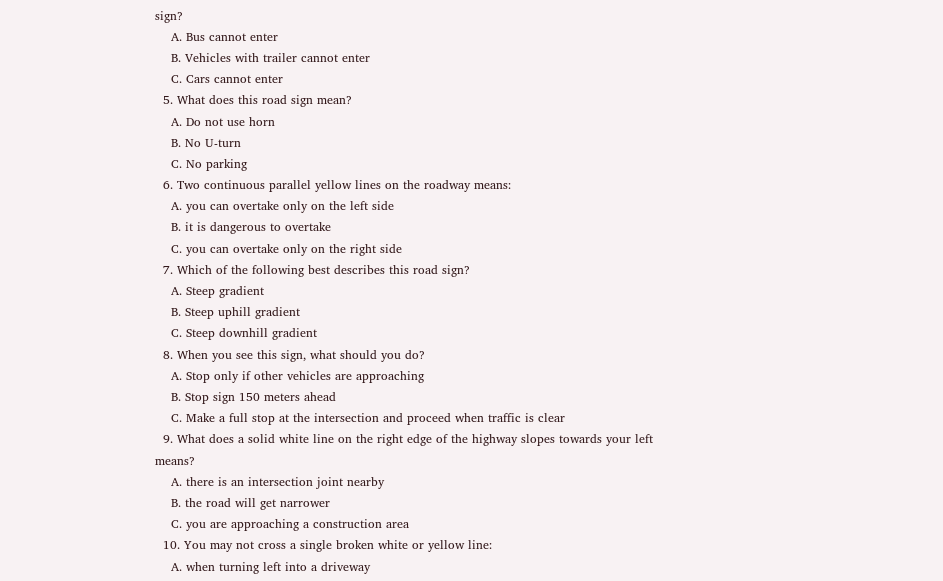sign?
    A. Bus cannot enter
    B. Vehicles with trailer cannot enter
    C. Cars cannot enter
  5. What does this road sign mean?
    A. Do not use horn
    B. No U-turn
    C. No parking
  6. Two continuous parallel yellow lines on the roadway means:
    A. you can overtake only on the left side
    B. it is dangerous to overtake
    C. you can overtake only on the right side
  7. Which of the following best describes this road sign?
    A. Steep gradient
    B. Steep uphill gradient
    C. Steep downhill gradient
  8. When you see this sign, what should you do?
    A. Stop only if other vehicles are approaching
    B. Stop sign 150 meters ahead
    C. Make a full stop at the intersection and proceed when traffic is clear
  9. What does a solid white line on the right edge of the highway slopes towards your left means?
    A. there is an intersection joint nearby
    B. the road will get narrower
    C. you are approaching a construction area
  10. You may not cross a single broken white or yellow line:
    A. when turning left into a driveway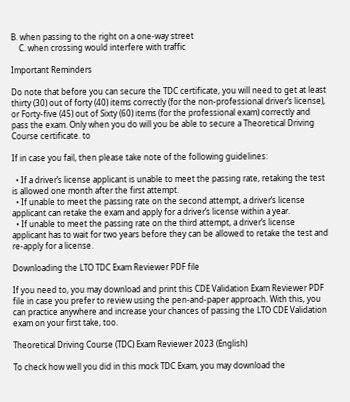B. when passing to the right on a one-way street
    C. when crossing would interfere with traffic

Important Reminders

Do note that before you can secure the TDC certificate, you will need to get at least thirty (30) out of forty (40) items correctly (for the non-professional driver’s license), or Forty-five (45) out of Sixty (60) items (for the professional exam) correctly and pass the exam. Only when you do will you be able to secure a Theoretical Driving Course certificate. to

If in case you fail, then please take note of the following guidelines:

  • If a driver’s license applicant is unable to meet the passing rate, retaking the test is allowed one month after the first attempt.
  • If unable to meet the passing rate on the second attempt, a driver’s license applicant can retake the exam and apply for a driver’s license within a year.
  • If unable to meet the passing rate on the third attempt, a driver’s license applicant has to wait for two years before they can be allowed to retake the test and re-apply for a license.

Downloading the LTO TDC Exam Reviewer PDF file

If you need to, you may download and print this CDE Validation Exam Reviewer PDF file in case you prefer to review using the pen-and-paper approach. With this, you can practice anywhere and increase your chances of passing the LTO CDE Validation exam on your first take, too.

Theoretical Driving Course (TDC) Exam Reviewer 2023 (English)

To check how well you did in this mock TDC Exam, you may download the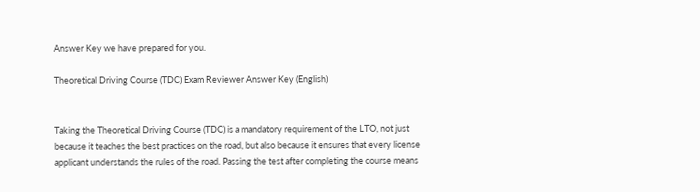Answer Key we have prepared for you.

Theoretical Driving Course (TDC) Exam Reviewer Answer Key (English)


Taking the Theoretical Driving Course (TDC) is a mandatory requirement of the LTO, not just because it teaches the best practices on the road, but also because it ensures that every license applicant understands the rules of the road. Passing the test after completing the course means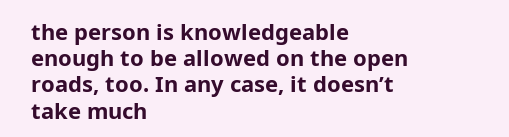the person is knowledgeable enough to be allowed on the open roads, too. In any case, it doesn’t take much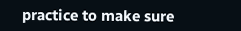practice to make sure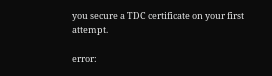you secure a TDC certificate on your first attempt.

error: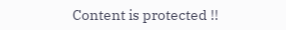Content is protected !!